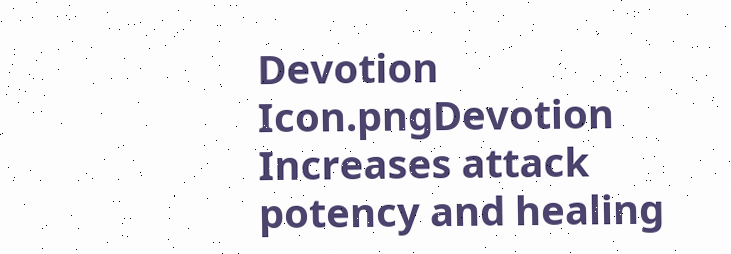Devotion Icon.pngDevotion
Increases attack potency and healing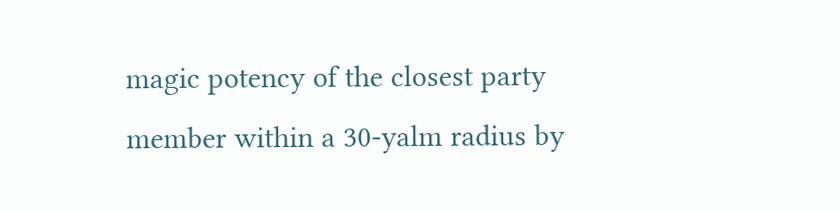magic potency of the closest party member within a 30-yalm radius by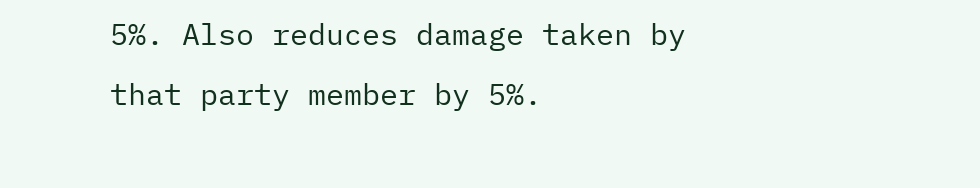5%. Also reduces damage taken by that party member by 5%.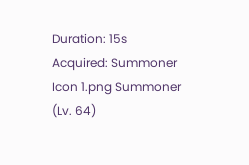Duration: 15s
Acquired: Summoner Icon 1.png Summoner (Lv. 64)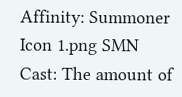Affinity: Summoner Icon 1.png SMN
Cast: The amount of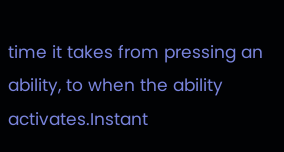time it takes from pressing an ability, to when the ability activates.Instant